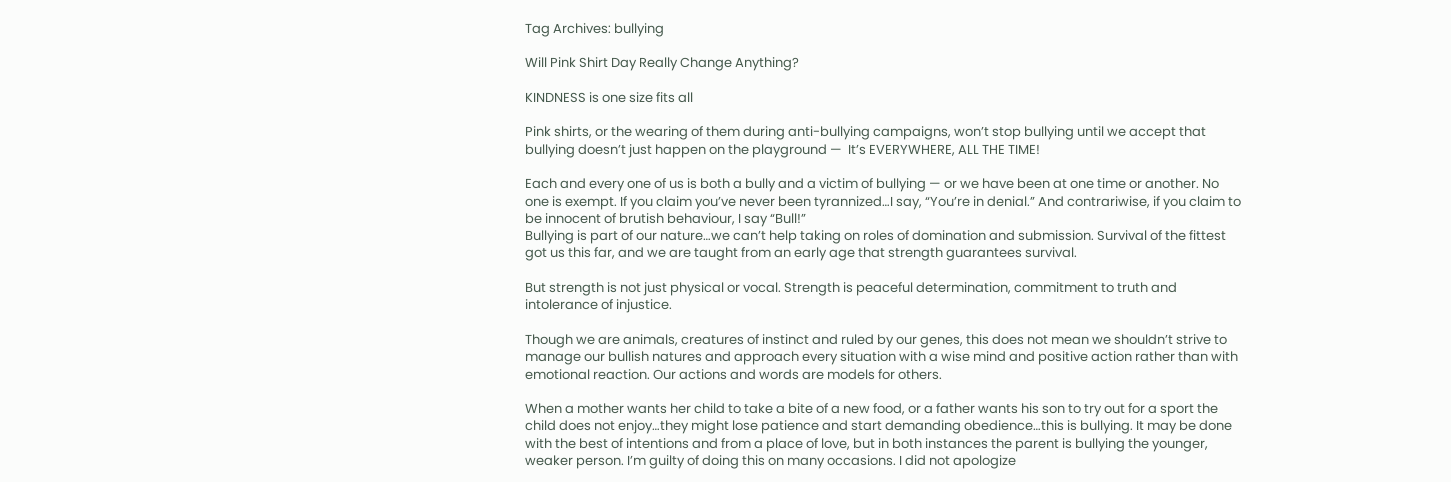Tag Archives: bullying

Will Pink Shirt Day Really Change Anything?

KINDNESS is one size fits all

Pink shirts, or the wearing of them during anti-bullying campaigns, won’t stop bullying until we accept that bullying doesn’t just happen on the playground —  It’s EVERYWHERE, ALL THE TIME!

Each and every one of us is both a bully and a victim of bullying — or we have been at one time or another. No one is exempt. If you claim you’ve never been tyrannized…I say, “You’re in denial.” And contrariwise, if you claim to be innocent of brutish behaviour, I say “Bull!”
Bullying is part of our nature…we can’t help taking on roles of domination and submission. Survival of the fittest got us this far, and we are taught from an early age that strength guarantees survival.

But strength is not just physical or vocal. Strength is peaceful determination, commitment to truth and intolerance of injustice.

Though we are animals, creatures of instinct and ruled by our genes, this does not mean we shouldn’t strive to manage our bullish natures and approach every situation with a wise mind and positive action rather than with emotional reaction. Our actions and words are models for others.

When a mother wants her child to take a bite of a new food, or a father wants his son to try out for a sport the child does not enjoy…they might lose patience and start demanding obedience…this is bullying. It may be done with the best of intentions and from a place of love, but in both instances the parent is bullying the younger, weaker person. I’m guilty of doing this on many occasions. I did not apologize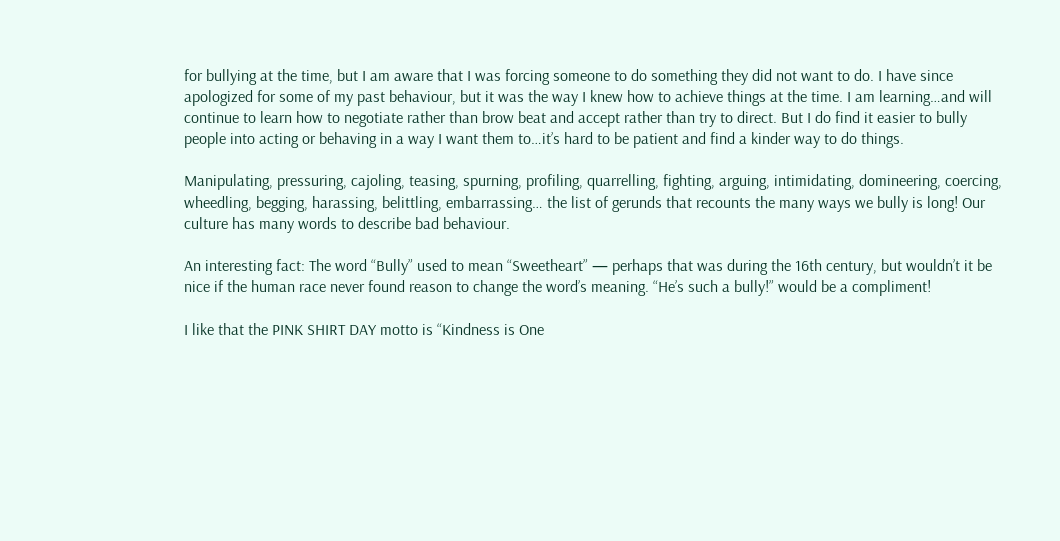for bullying at the time, but I am aware that I was forcing someone to do something they did not want to do. I have since apologized for some of my past behaviour, but it was the way I knew how to achieve things at the time. I am learning…and will continue to learn how to negotiate rather than brow beat and accept rather than try to direct. But I do find it easier to bully people into acting or behaving in a way I want them to…it’s hard to be patient and find a kinder way to do things.

Manipulating, pressuring, cajoling, teasing, spurning, profiling, quarrelling, fighting, arguing, intimidating, domineering, coercing, wheedling, begging, harassing, belittling, embarrassing… the list of gerunds that recounts the many ways we bully is long! Our culture has many words to describe bad behaviour.

An interesting fact: The word “Bully” used to mean “Sweetheart” — perhaps that was during the 16th century, but wouldn’t it be nice if the human race never found reason to change the word’s meaning. “He’s such a bully!” would be a compliment!

I like that the PINK SHIRT DAY motto is “Kindness is One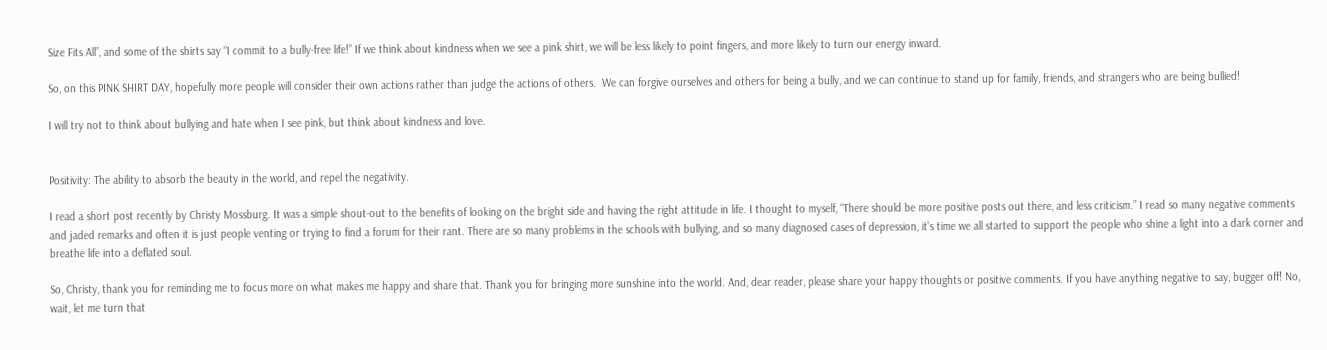Size Fits All”, and some of the shirts say “I commit to a bully-free life!” If we think about kindness when we see a pink shirt, we will be less likely to point fingers, and more likely to turn our energy inward.

So, on this PINK SHIRT DAY, hopefully more people will consider their own actions rather than judge the actions of others.  We can forgive ourselves and others for being a bully, and we can continue to stand up for family, friends, and strangers who are being bullied!

I will try not to think about bullying and hate when I see pink, but think about kindness and love.


Positivity: The ability to absorb the beauty in the world, and repel the negativity.

I read a short post recently by Christy Mossburg. It was a simple shout-out to the benefits of looking on the bright side and having the right attitude in life. I thought to myself, “There should be more positive posts out there, and less criticism.” I read so many negative comments and jaded remarks and often it is just people venting or trying to find a forum for their rant. There are so many problems in the schools with bullying, and so many diagnosed cases of depression, it’s time we all started to support the people who shine a light into a dark corner and breathe life into a deflated soul.

So, Christy, thank you for reminding me to focus more on what makes me happy and share that. Thank you for bringing more sunshine into the world. And, dear reader, please share your happy thoughts or positive comments. If you have anything negative to say, bugger off! No, wait, let me turn that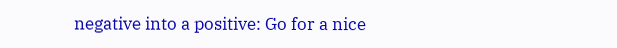negative into a positive: Go for a nice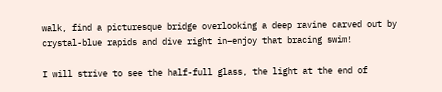walk, find a picturesque bridge overlooking a deep ravine carved out by crystal-blue rapids and dive right in–enjoy that bracing swim!

I will strive to see the half-full glass, the light at the end of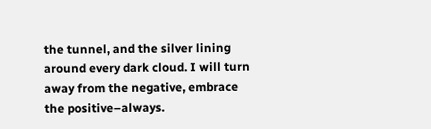the tunnel, and the silver lining around every dark cloud. I will turn away from the negative, embrace the positive–always.